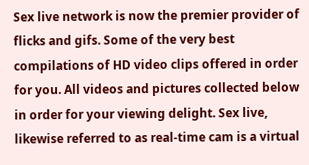Sex live network is now the premier provider of flicks and gifs. Some of the very best compilations of HD video clips offered in order for you. All videos and pictures collected below in order for your viewing delight. Sex live, likewise referred to as real-time cam is a virtual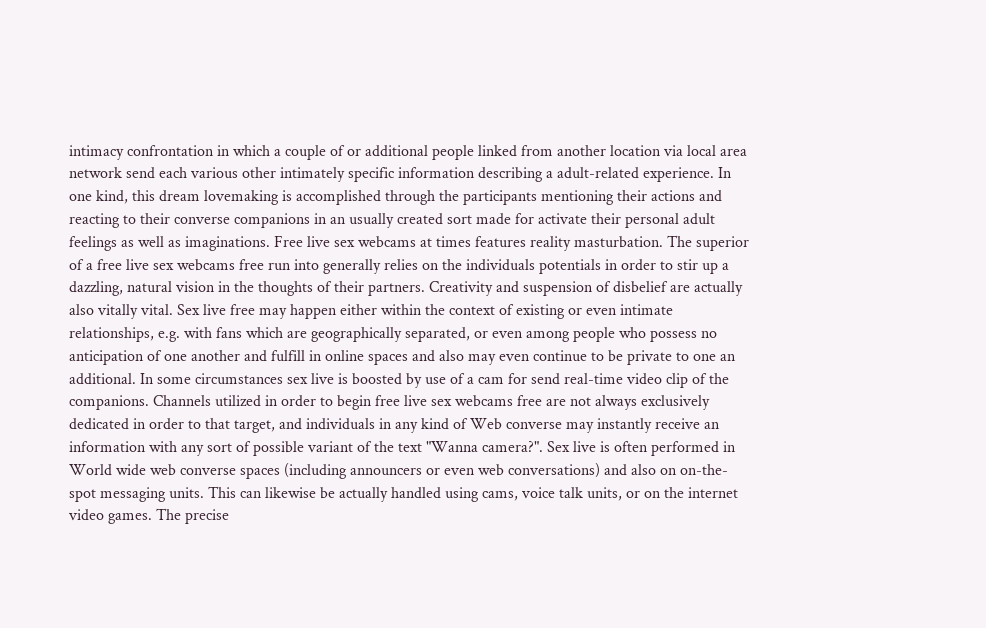intimacy confrontation in which a couple of or additional people linked from another location via local area network send each various other intimately specific information describing a adult-related experience. In one kind, this dream lovemaking is accomplished through the participants mentioning their actions and reacting to their converse companions in an usually created sort made for activate their personal adult feelings as well as imaginations. Free live sex webcams at times features reality masturbation. The superior of a free live sex webcams free run into generally relies on the individuals potentials in order to stir up a dazzling, natural vision in the thoughts of their partners. Creativity and suspension of disbelief are actually also vitally vital. Sex live free may happen either within the context of existing or even intimate relationships, e.g. with fans which are geographically separated, or even among people who possess no anticipation of one another and fulfill in online spaces and also may even continue to be private to one an additional. In some circumstances sex live is boosted by use of a cam for send real-time video clip of the companions. Channels utilized in order to begin free live sex webcams free are not always exclusively dedicated in order to that target, and individuals in any kind of Web converse may instantly receive an information with any sort of possible variant of the text "Wanna camera?". Sex live is often performed in World wide web converse spaces (including announcers or even web conversations) and also on on-the-spot messaging units. This can likewise be actually handled using cams, voice talk units, or on the internet video games. The precise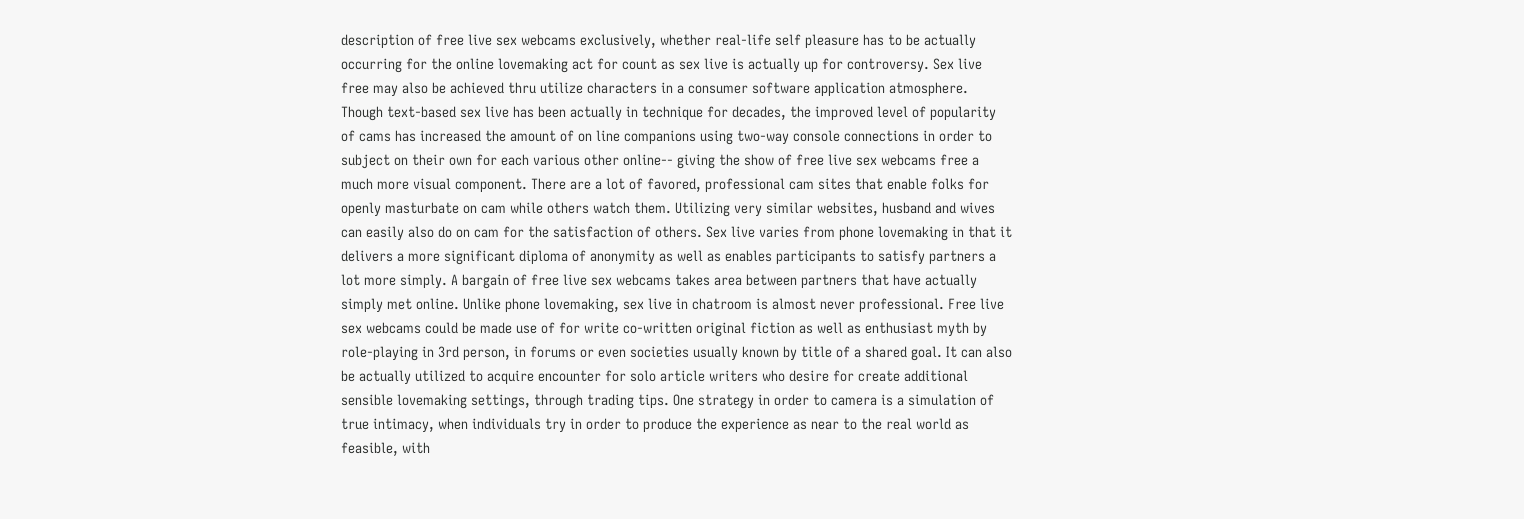description of free live sex webcams exclusively, whether real-life self pleasure has to be actually occurring for the online lovemaking act for count as sex live is actually up for controversy. Sex live free may also be achieved thru utilize characters in a consumer software application atmosphere. Though text-based sex live has been actually in technique for decades, the improved level of popularity of cams has increased the amount of on line companions using two-way console connections in order to subject on their own for each various other online-- giving the show of free live sex webcams free a much more visual component. There are a lot of favored, professional cam sites that enable folks for openly masturbate on cam while others watch them. Utilizing very similar websites, husband and wives can easily also do on cam for the satisfaction of others. Sex live varies from phone lovemaking in that it delivers a more significant diploma of anonymity as well as enables participants to satisfy partners a lot more simply. A bargain of free live sex webcams takes area between partners that have actually simply met online. Unlike phone lovemaking, sex live in chatroom is almost never professional. Free live sex webcams could be made use of for write co-written original fiction as well as enthusiast myth by role-playing in 3rd person, in forums or even societies usually known by title of a shared goal. It can also be actually utilized to acquire encounter for solo article writers who desire for create additional sensible lovemaking settings, through trading tips. One strategy in order to camera is a simulation of true intimacy, when individuals try in order to produce the experience as near to the real world as feasible, with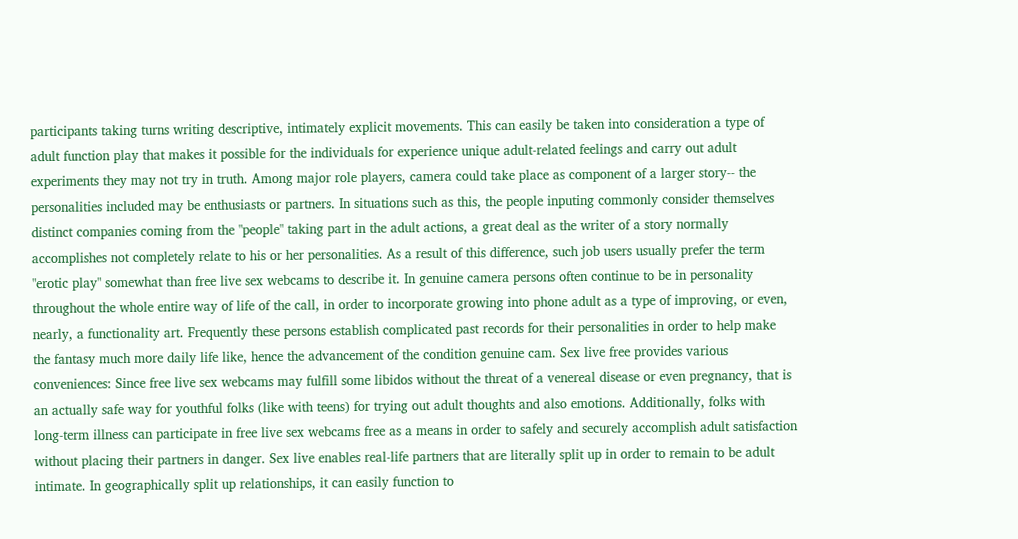participants taking turns writing descriptive, intimately explicit movements. This can easily be taken into consideration a type of adult function play that makes it possible for the individuals for experience unique adult-related feelings and carry out adult experiments they may not try in truth. Among major role players, camera could take place as component of a larger story-- the personalities included may be enthusiasts or partners. In situations such as this, the people inputing commonly consider themselves distinct companies coming from the "people" taking part in the adult actions, a great deal as the writer of a story normally accomplishes not completely relate to his or her personalities. As a result of this difference, such job users usually prefer the term "erotic play" somewhat than free live sex webcams to describe it. In genuine camera persons often continue to be in personality throughout the whole entire way of life of the call, in order to incorporate growing into phone adult as a type of improving, or even, nearly, a functionality art. Frequently these persons establish complicated past records for their personalities in order to help make the fantasy much more daily life like, hence the advancement of the condition genuine cam. Sex live free provides various conveniences: Since free live sex webcams may fulfill some libidos without the threat of a venereal disease or even pregnancy, that is an actually safe way for youthful folks (like with teens) for trying out adult thoughts and also emotions. Additionally, folks with long-term illness can participate in free live sex webcams free as a means in order to safely and securely accomplish adult satisfaction without placing their partners in danger. Sex live enables real-life partners that are literally split up in order to remain to be adult intimate. In geographically split up relationships, it can easily function to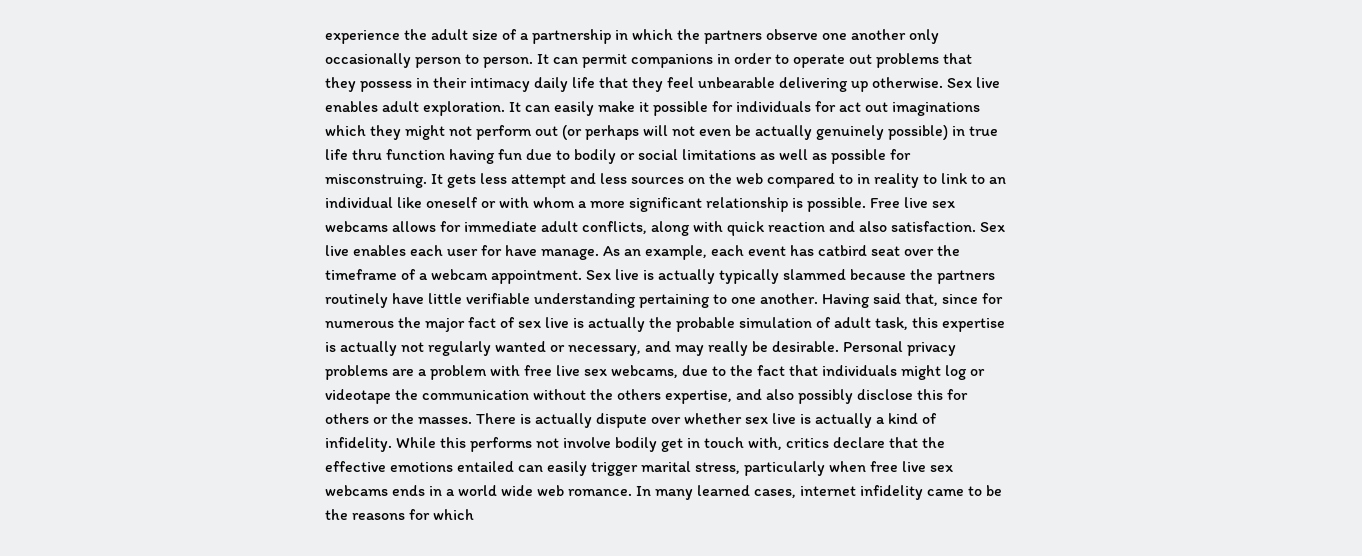experience the adult size of a partnership in which the partners observe one another only occasionally person to person. It can permit companions in order to operate out problems that they possess in their intimacy daily life that they feel unbearable delivering up otherwise. Sex live enables adult exploration. It can easily make it possible for individuals for act out imaginations which they might not perform out (or perhaps will not even be actually genuinely possible) in true life thru function having fun due to bodily or social limitations as well as possible for misconstruing. It gets less attempt and less sources on the web compared to in reality to link to an individual like oneself or with whom a more significant relationship is possible. Free live sex webcams allows for immediate adult conflicts, along with quick reaction and also satisfaction. Sex live enables each user for have manage. As an example, each event has catbird seat over the timeframe of a webcam appointment. Sex live is actually typically slammed because the partners routinely have little verifiable understanding pertaining to one another. Having said that, since for numerous the major fact of sex live is actually the probable simulation of adult task, this expertise is actually not regularly wanted or necessary, and may really be desirable. Personal privacy problems are a problem with free live sex webcams, due to the fact that individuals might log or videotape the communication without the others expertise, and also possibly disclose this for others or the masses. There is actually dispute over whether sex live is actually a kind of infidelity. While this performs not involve bodily get in touch with, critics declare that the effective emotions entailed can easily trigger marital stress, particularly when free live sex webcams ends in a world wide web romance. In many learned cases, internet infidelity came to be the reasons for which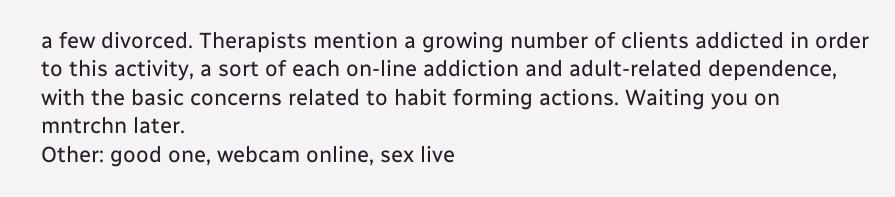a few divorced. Therapists mention a growing number of clients addicted in order to this activity, a sort of each on-line addiction and adult-related dependence, with the basic concerns related to habit forming actions. Waiting you on mntrchn later.
Other: good one, webcam online, sex live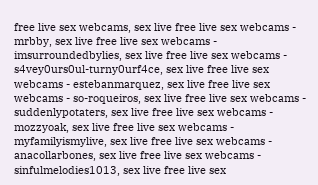free live sex webcams, sex live free live sex webcams - mrbby, sex live free live sex webcams - imsurroundedbylies, sex live free live sex webcams - s4vey0urs0ul-turny0urf4ce, sex live free live sex webcams - estebanmarquez, sex live free live sex webcams - so-roqueiros, sex live free live sex webcams - suddenlypotaters, sex live free live sex webcams - mozzyoak, sex live free live sex webcams - myfamilyismylive, sex live free live sex webcams - anacollarbones, sex live free live sex webcams - sinfulmelodies1013, sex live free live sex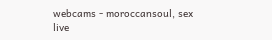webcams - moroccansoul, sex live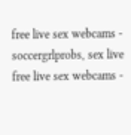free live sex webcams - soccergrlprobs, sex live free live sex webcams -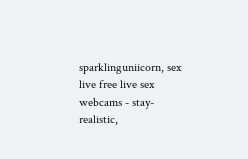sparklinguniicorn, sex live free live sex webcams - stay-realistic,